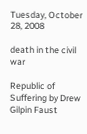Tuesday, October 28, 2008

death in the civil war

Republic of Suffering by Drew Gilpin Faust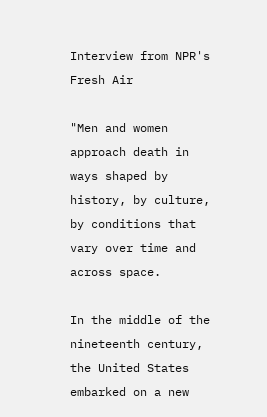Interview from NPR's Fresh Air

"Men and women approach death in ways shaped by history, by culture, by conditions that vary over time and across space.

In the middle of the nineteenth century, the United States embarked on a new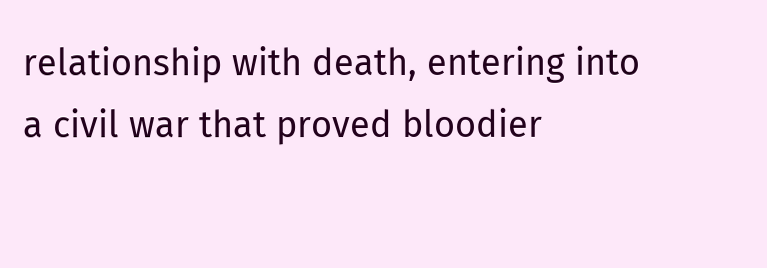relationship with death, entering into a civil war that proved bloodier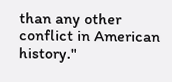than any other conflict in American history."